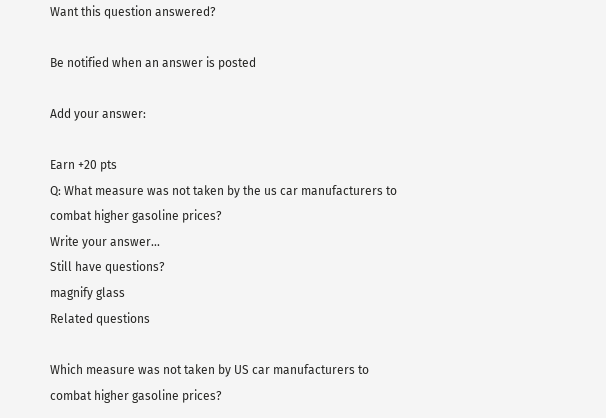Want this question answered?

Be notified when an answer is posted

Add your answer:

Earn +20 pts
Q: What measure was not taken by the us car manufacturers to combat higher gasoline prices?
Write your answer...
Still have questions?
magnify glass
Related questions

Which measure was not taken by US car manufacturers to combat higher gasoline prices?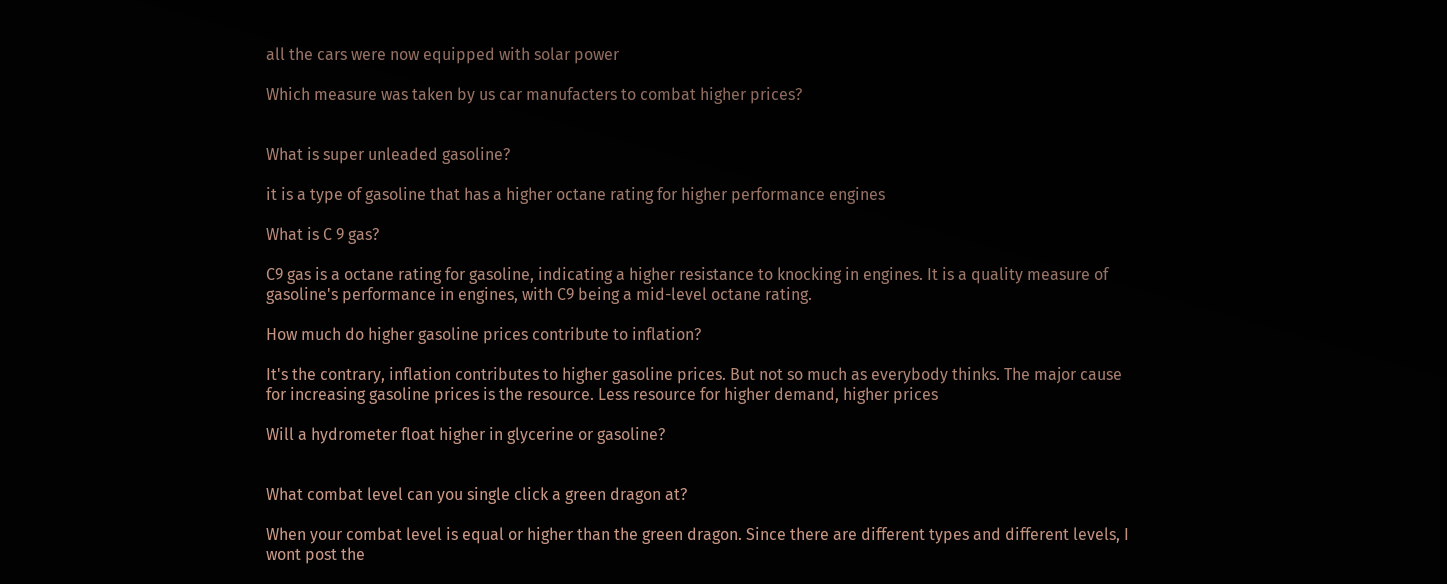all the cars were now equipped with solar power

Which measure was taken by us car manufacters to combat higher prices?


What is super unleaded gasoline?

it is a type of gasoline that has a higher octane rating for higher performance engines

What is C 9 gas?

C9 gas is a octane rating for gasoline, indicating a higher resistance to knocking in engines. It is a quality measure of gasoline's performance in engines, with C9 being a mid-level octane rating.

How much do higher gasoline prices contribute to inflation?

It's the contrary, inflation contributes to higher gasoline prices. But not so much as everybody thinks. The major cause for increasing gasoline prices is the resource. Less resource for higher demand, higher prices

Will a hydrometer float higher in glycerine or gasoline?


What combat level can you single click a green dragon at?

When your combat level is equal or higher than the green dragon. Since there are different types and different levels, I wont post the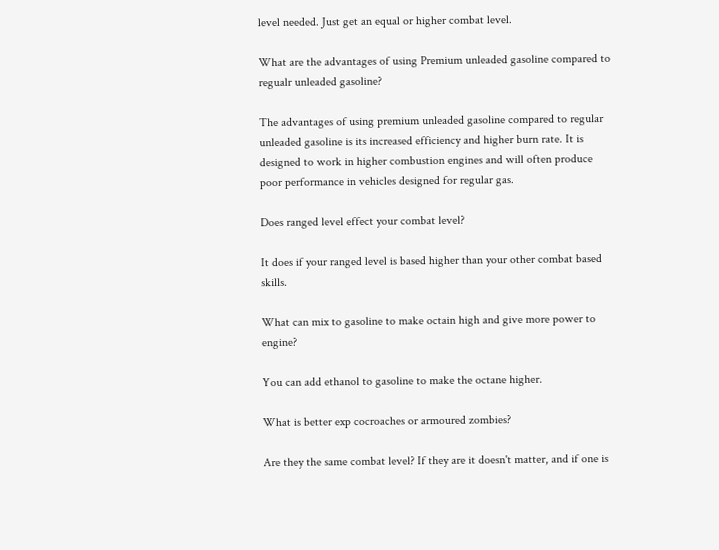level needed. Just get an equal or higher combat level.

What are the advantages of using Premium unleaded gasoline compared to regualr unleaded gasoline?

The advantages of using premium unleaded gasoline compared to regular unleaded gasoline is its increased efficiency and higher burn rate. It is designed to work in higher combustion engines and will often produce poor performance in vehicles designed for regular gas.

Does ranged level effect your combat level?

It does if your ranged level is based higher than your other combat based skills.

What can mix to gasoline to make octain high and give more power to engine?

You can add ethanol to gasoline to make the octane higher.

What is better exp cocroaches or armoured zombies?

Are they the same combat level? If they are it doesn't matter, and if one is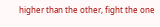higher than the other, fight the one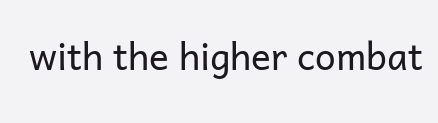with the higher combat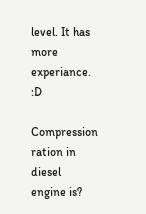level. It has more experiance. :D

Compression ration in diesel engine is?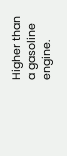Higher than a gasoline engine.